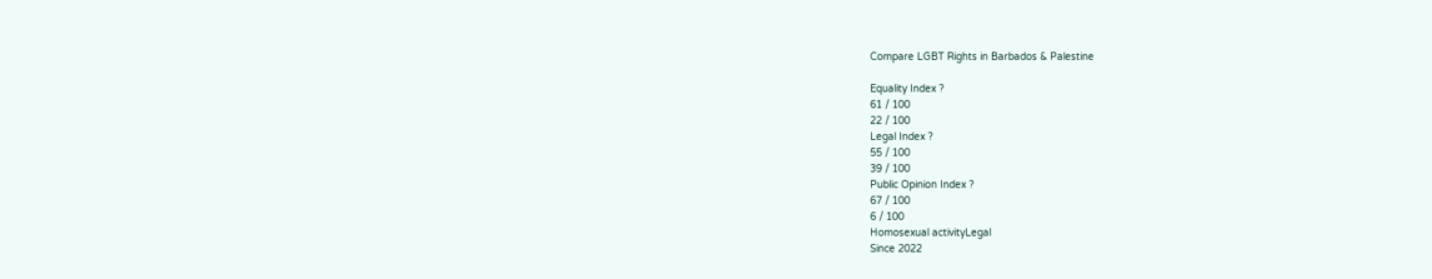Compare LGBT Rights in Barbados & Palestine

Equality Index ?
61 / 100
22 / 100
Legal Index ?
55 / 100
39 / 100
Public Opinion Index ?
67 / 100
6 / 100
Homosexual activityLegal
Since 2022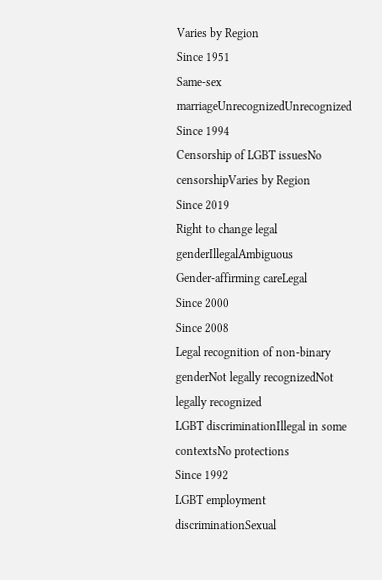Varies by Region
Since 1951
Same-sex marriageUnrecognizedUnrecognized
Since 1994
Censorship of LGBT issuesNo censorshipVaries by Region
Since 2019
Right to change legal genderIllegalAmbiguous
Gender-affirming careLegal
Since 2000
Since 2008
Legal recognition of non-binary genderNot legally recognizedNot legally recognized
LGBT discriminationIllegal in some contextsNo protections
Since 1992
LGBT employment discriminationSexual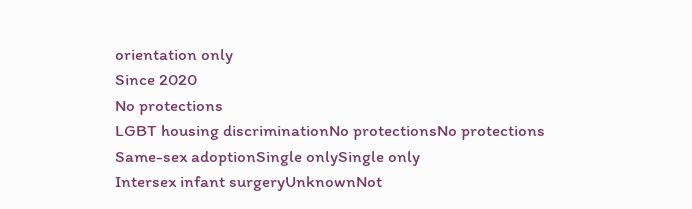orientation only
Since 2020
No protections
LGBT housing discriminationNo protectionsNo protections
Same-sex adoptionSingle onlySingle only
Intersex infant surgeryUnknownNot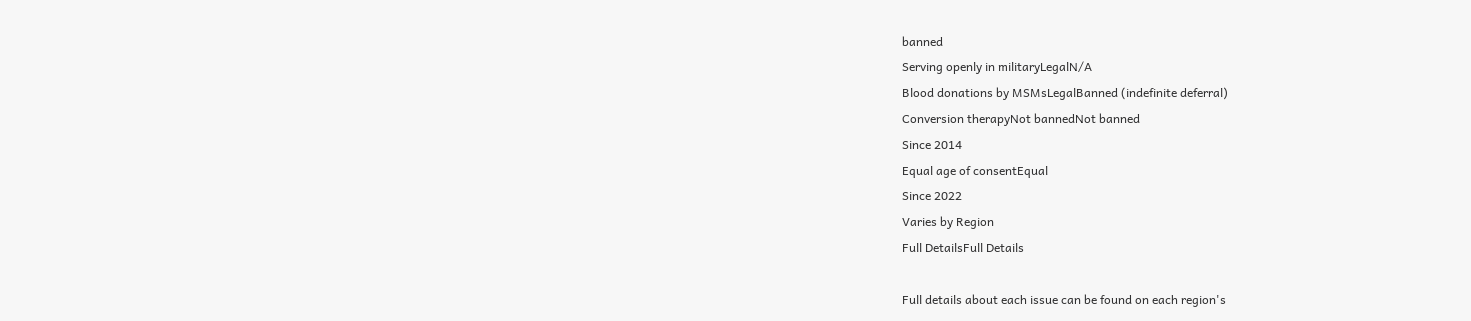banned
Serving openly in militaryLegalN/A
Blood donations by MSMsLegalBanned (indefinite deferral)
Conversion therapyNot bannedNot banned
Since 2014
Equal age of consentEqual
Since 2022
Varies by Region
Full DetailsFull Details

Full details about each issue can be found on each region's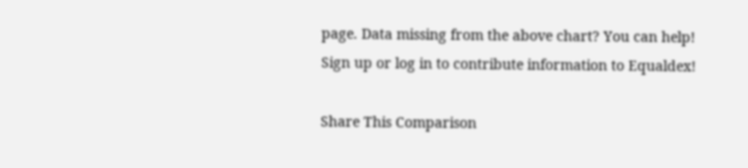page. Data missing from the above chart? You can help! Sign up or log in to contribute information to Equaldex!

Share This Comparison